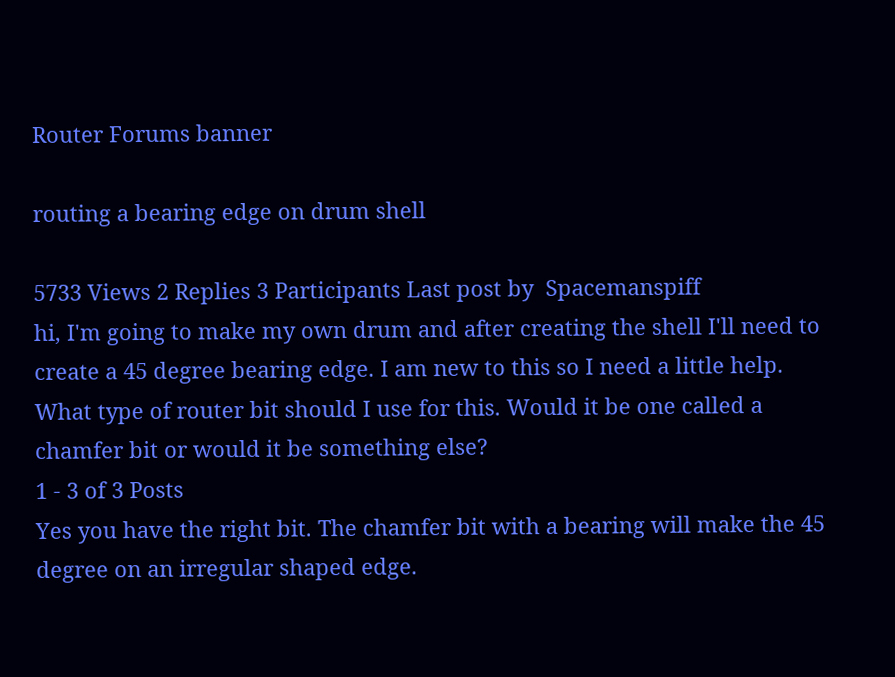Router Forums banner

routing a bearing edge on drum shell

5733 Views 2 Replies 3 Participants Last post by  Spacemanspiff
hi, I'm going to make my own drum and after creating the shell I'll need to create a 45 degree bearing edge. I am new to this so I need a little help. What type of router bit should I use for this. Would it be one called a chamfer bit or would it be something else?
1 - 3 of 3 Posts
Yes you have the right bit. The chamfer bit with a bearing will make the 45 degree on an irregular shaped edge.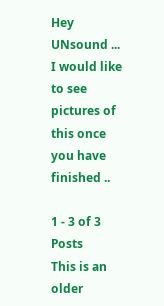Hey UNsound ... I would like to see pictures of this once you have finished ..

1 - 3 of 3 Posts
This is an older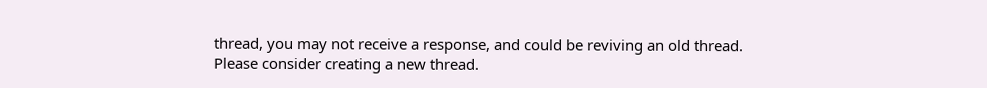thread, you may not receive a response, and could be reviving an old thread. Please consider creating a new thread.